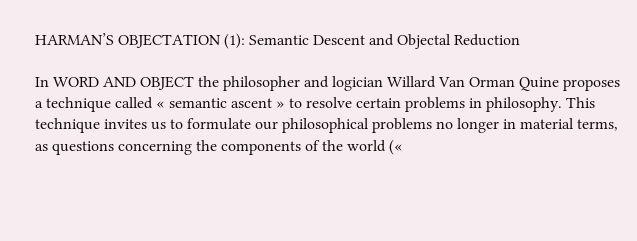HARMAN’S OBJECTATION (1): Semantic Descent and Objectal Reduction

In WORD AND OBJECT the philosopher and logician Willard Van Orman Quine proposes a technique called « semantic ascent » to resolve certain problems in philosophy. This technique invites us to formulate our philosophical problems no longer in material terms, as questions concerning the components of the world («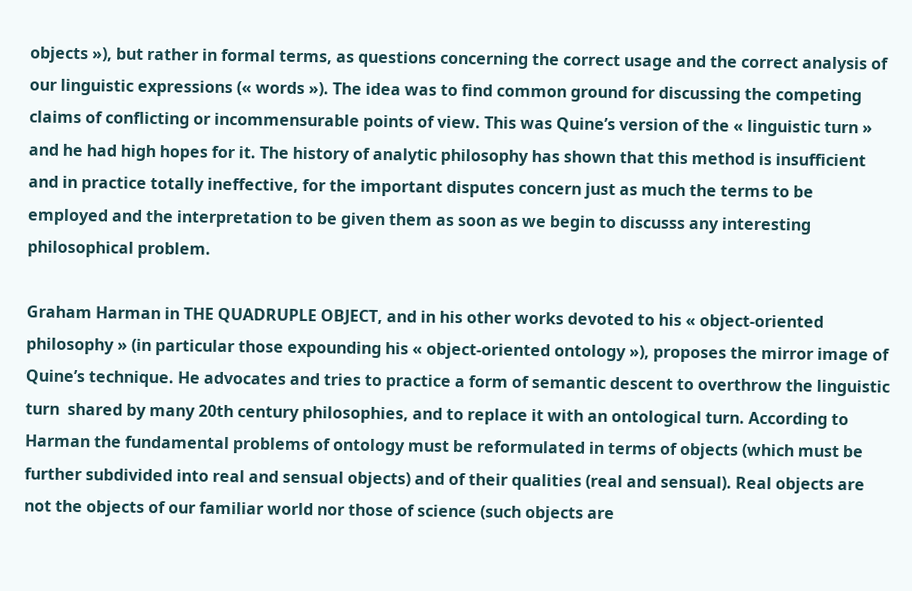objects »), but rather in formal terms, as questions concerning the correct usage and the correct analysis of our linguistic expressions (« words »). The idea was to find common ground for discussing the competing claims of conflicting or incommensurable points of view. This was Quine’s version of the « linguistic turn » and he had high hopes for it. The history of analytic philosophy has shown that this method is insufficient and in practice totally ineffective, for the important disputes concern just as much the terms to be employed and the interpretation to be given them as soon as we begin to discusss any interesting philosophical problem.

Graham Harman in THE QUADRUPLE OBJECT, and in his other works devoted to his « object-oriented philosophy » (in particular those expounding his « object-oriented ontology »), proposes the mirror image of Quine’s technique. He advocates and tries to practice a form of semantic descent to overthrow the linguistic turn  shared by many 20th century philosophies, and to replace it with an ontological turn. According to Harman the fundamental problems of ontology must be reformulated in terms of objects (which must be further subdivided into real and sensual objects) and of their qualities (real and sensual). Real objects are not the objects of our familiar world nor those of science (such objects are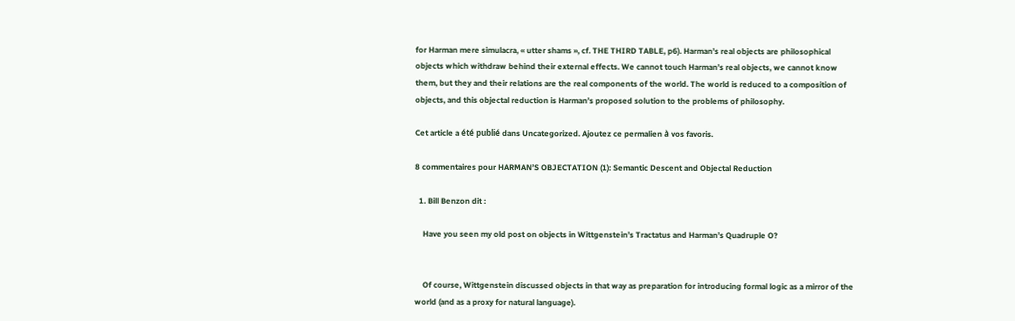for Harman mere simulacra, « utter shams », cf. THE THIRD TABLE, p6). Harman’s real objects are philosophical objects which withdraw behind their external effects. We cannot touch Harman’s real objects, we cannot know them, but they and their relations are the real components of the world. The world is reduced to a composition of objects, and this objectal reduction is Harman’s proposed solution to the problems of philosophy.

Cet article a été publié dans Uncategorized. Ajoutez ce permalien à vos favoris.

8 commentaires pour HARMAN’S OBJECTATION (1): Semantic Descent and Objectal Reduction

  1. Bill Benzon dit :

    Have you seen my old post on objects in Wittgenstein’s Tractatus and Harman’s Quadruple O?


    Of course, Wittgenstein discussed objects in that way as preparation for introducing formal logic as a mirror of the world (and as a proxy for natural language).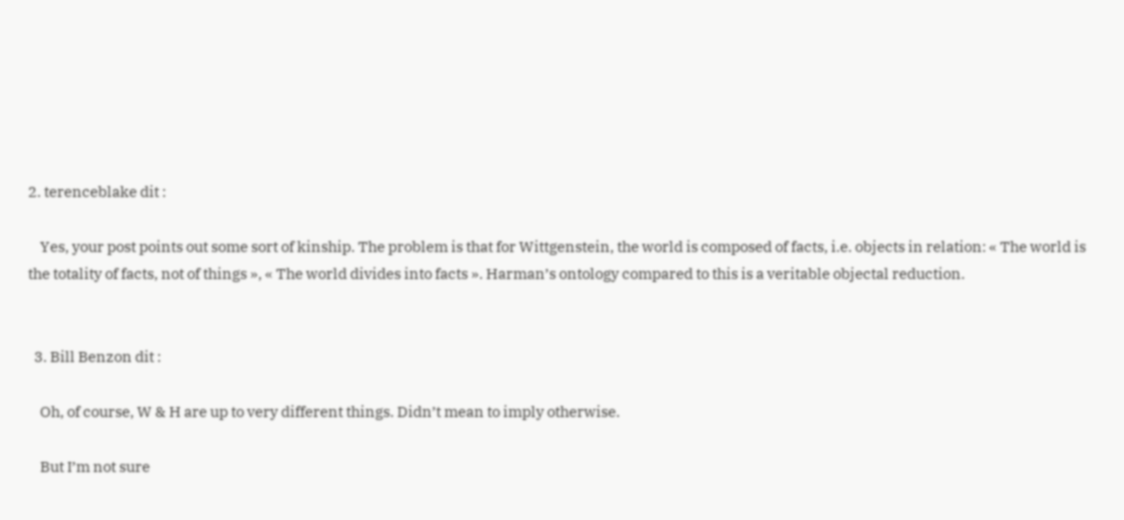2. terenceblake dit :

    Yes, your post points out some sort of kinship. The problem is that for Wittgenstein, the world is composed of facts, i.e. objects in relation: « The world is the totality of facts, not of things », « The world divides into facts ». Harman’s ontology compared to this is a veritable objectal reduction.


  3. Bill Benzon dit :

    Oh, of course, W & H are up to very different things. Didn’t mean to imply otherwise.

    But I’m not sure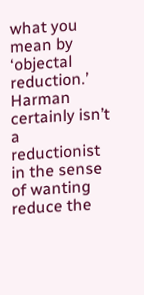what you mean by ‘objectal reduction.’ Harman certainly isn’t a reductionist in the sense of wanting reduce the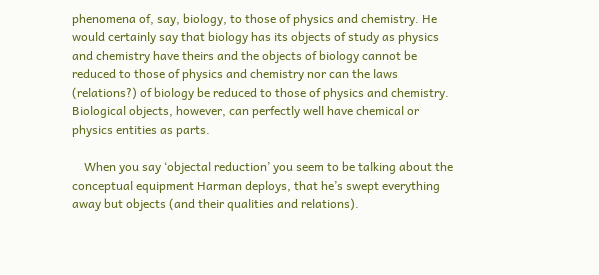phenomena of, say, biology, to those of physics and chemistry. He would certainly say that biology has its objects of study as physics and chemistry have theirs and the objects of biology cannot be reduced to those of physics and chemistry nor can the laws (relations?) of biology be reduced to those of physics and chemistry. Biological objects, however, can perfectly well have chemical or physics entities as parts.

    When you say ‘objectal reduction’ you seem to be talking about the conceptual equipment Harman deploys, that he’s swept everything away but objects (and their qualities and relations).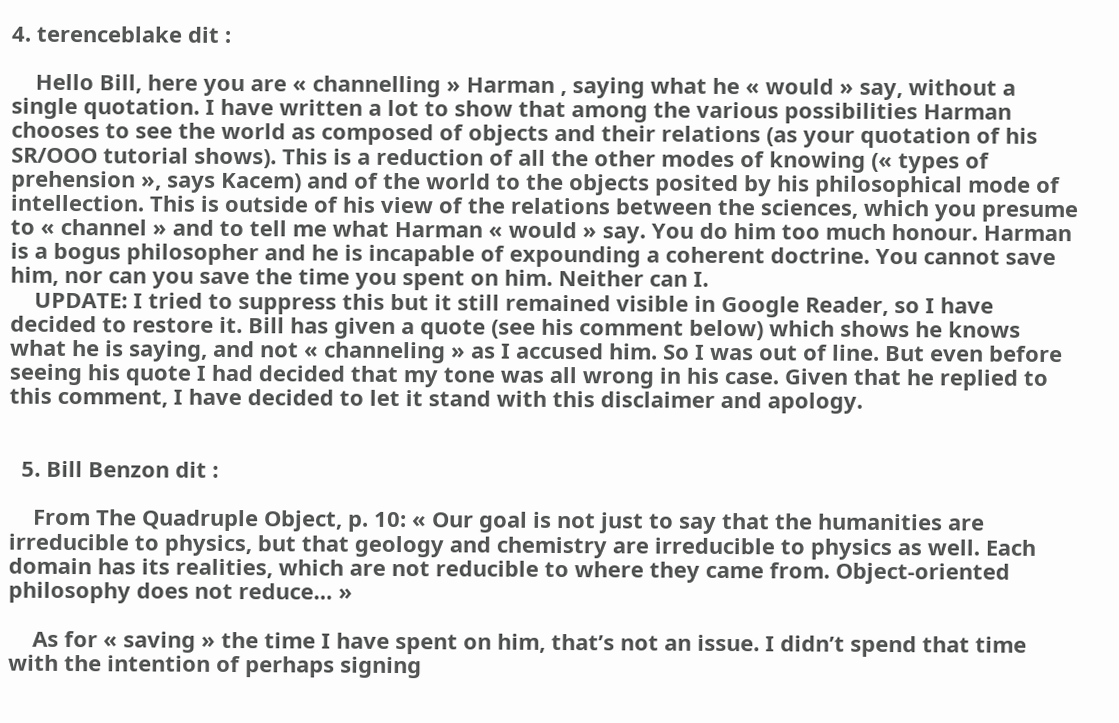4. terenceblake dit :

    Hello Bill, here you are « channelling » Harman , saying what he « would » say, without a single quotation. I have written a lot to show that among the various possibilities Harman chooses to see the world as composed of objects and their relations (as your quotation of his SR/OOO tutorial shows). This is a reduction of all the other modes of knowing (« types of prehension », says Kacem) and of the world to the objects posited by his philosophical mode of intellection. This is outside of his view of the relations between the sciences, which you presume to « channel » and to tell me what Harman « would » say. You do him too much honour. Harman is a bogus philosopher and he is incapable of expounding a coherent doctrine. You cannot save him, nor can you save the time you spent on him. Neither can I.
    UPDATE: I tried to suppress this but it still remained visible in Google Reader, so I have decided to restore it. Bill has given a quote (see his comment below) which shows he knows what he is saying, and not « channeling » as I accused him. So I was out of line. But even before seeing his quote I had decided that my tone was all wrong in his case. Given that he replied to this comment, I have decided to let it stand with this disclaimer and apology.


  5. Bill Benzon dit :

    From The Quadruple Object, p. 10: « Our goal is not just to say that the humanities are irreducible to physics, but that geology and chemistry are irreducible to physics as well. Each domain has its realities, which are not reducible to where they came from. Object-oriented philosophy does not reduce… »

    As for « saving » the time I have spent on him, that’s not an issue. I didn’t spend that time with the intention of perhaps signing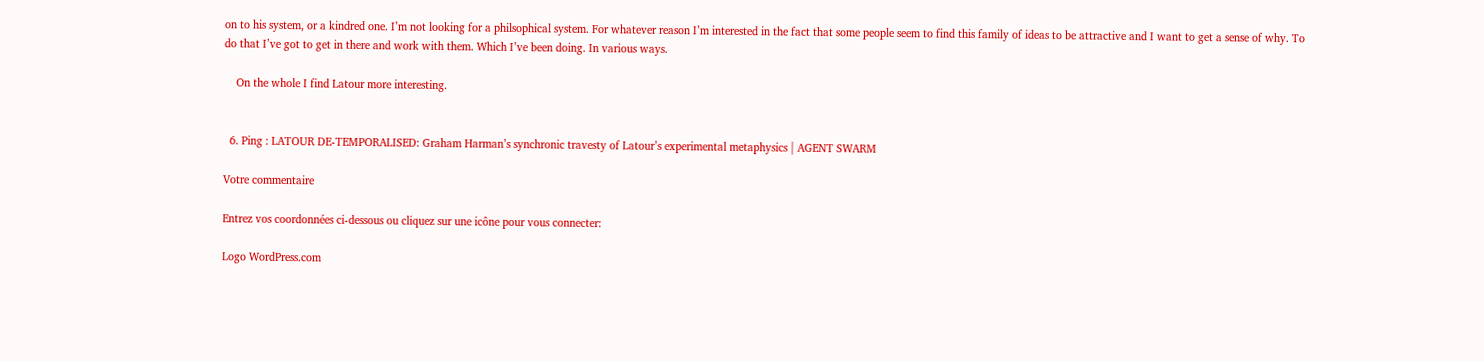on to his system, or a kindred one. I’m not looking for a philsophical system. For whatever reason I’m interested in the fact that some people seem to find this family of ideas to be attractive and I want to get a sense of why. To do that I’ve got to get in there and work with them. Which I’ve been doing. In various ways.

    On the whole I find Latour more interesting.


  6. Ping : LATOUR DE-TEMPORALISED: Graham Harman’s synchronic travesty of Latour’s experimental metaphysics | AGENT SWARM

Votre commentaire

Entrez vos coordonnées ci-dessous ou cliquez sur une icône pour vous connecter:

Logo WordPress.com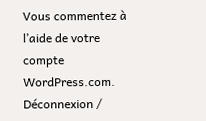Vous commentez à l’aide de votre compte WordPress.com. Déconnexion /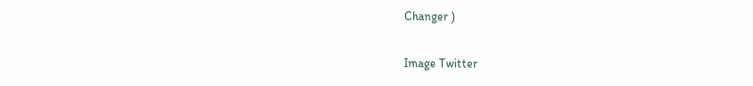Changer )

Image Twitter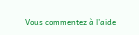Vous commentez à l’aide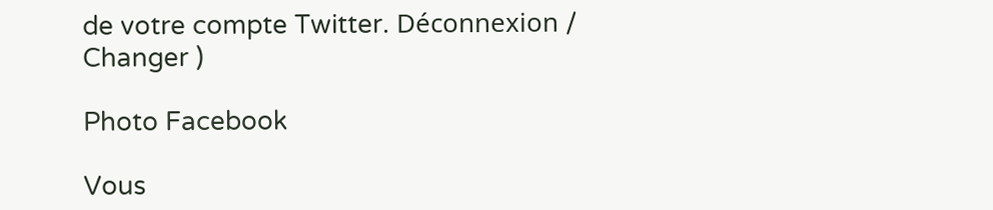de votre compte Twitter. Déconnexion /  Changer )

Photo Facebook

Vous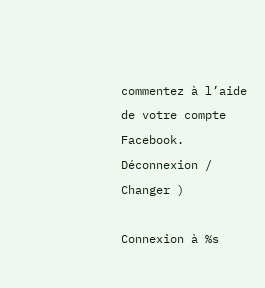commentez à l’aide de votre compte Facebook. Déconnexion /  Changer )

Connexion à %s